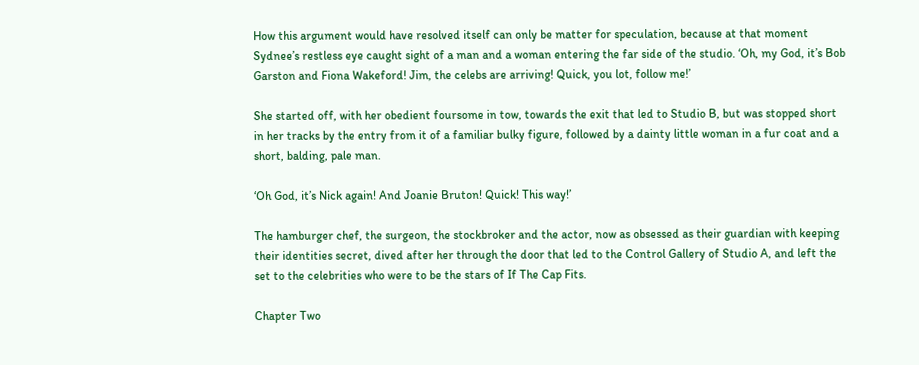How this argument would have resolved itself can only be matter for speculation, because at that moment Sydnee’s restless eye caught sight of a man and a woman entering the far side of the studio. ‘Oh, my God, it’s Bob Garston and Fiona Wakeford! Jim, the celebs are arriving! Quick, you lot, follow me!’

She started off, with her obedient foursome in tow, towards the exit that led to Studio B, but was stopped short in her tracks by the entry from it of a familiar bulky figure, followed by a dainty little woman in a fur coat and a short, balding, pale man.

‘Oh God, it’s Nick again! And Joanie Bruton! Quick! This way!’

The hamburger chef, the surgeon, the stockbroker and the actor, now as obsessed as their guardian with keeping their identities secret, dived after her through the door that led to the Control Gallery of Studio A, and left the set to the celebrities who were to be the stars of If The Cap Fits.

Chapter Two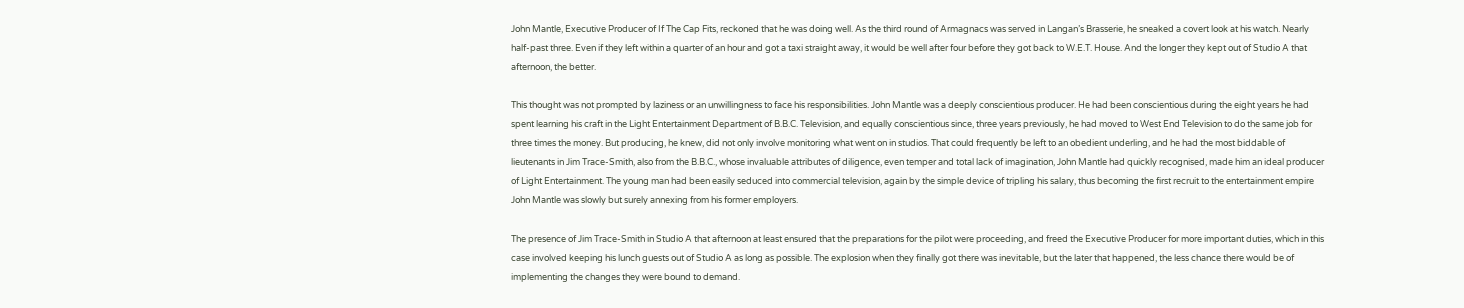John Mantle, Executive Producer of If The Cap Fits, reckoned that he was doing well. As the third round of Armagnacs was served in Langan’s Brasserie, he sneaked a covert look at his watch. Nearly half-past three. Even if they left within a quarter of an hour and got a taxi straight away, it would be well after four before they got back to W.E.T. House. And the longer they kept out of Studio A that afternoon, the better.

This thought was not prompted by laziness or an unwillingness to face his responsibilities. John Mantle was a deeply conscientious producer. He had been conscientious during the eight years he had spent learning his craft in the Light Entertainment Department of B.B.C. Television, and equally conscientious since, three years previously, he had moved to West End Television to do the same job for three times the money. But producing, he knew, did not only involve monitoring what went on in studios. That could frequently be left to an obedient underling, and he had the most biddable of lieutenants in Jim Trace-Smith, also from the B.B.C., whose invaluable attributes of diligence, even temper and total lack of imagination, John Mantle had quickly recognised, made him an ideal producer of Light Entertainment. The young man had been easily seduced into commercial television, again by the simple device of tripling his salary, thus becoming the first recruit to the entertainment empire John Mantle was slowly but surely annexing from his former employers.

The presence of Jim Trace-Smith in Studio A that afternoon at least ensured that the preparations for the pilot were proceeding, and freed the Executive Producer for more important duties, which in this case involved keeping his lunch guests out of Studio A as long as possible. The explosion when they finally got there was inevitable, but the later that happened, the less chance there would be of implementing the changes they were bound to demand.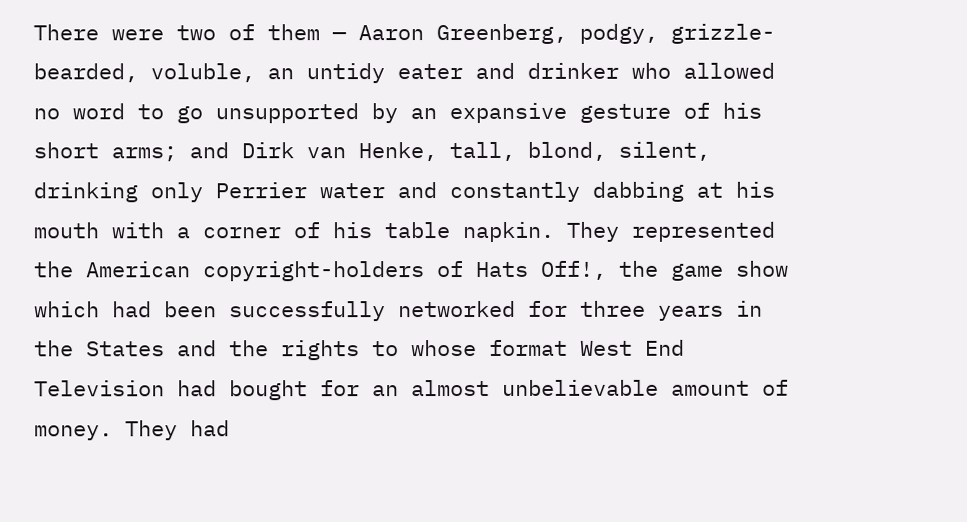There were two of them — Aaron Greenberg, podgy, grizzle-bearded, voluble, an untidy eater and drinker who allowed no word to go unsupported by an expansive gesture of his short arms; and Dirk van Henke, tall, blond, silent, drinking only Perrier water and constantly dabbing at his mouth with a corner of his table napkin. They represented the American copyright-holders of Hats Off!, the game show which had been successfully networked for three years in the States and the rights to whose format West End Television had bought for an almost unbelievable amount of money. They had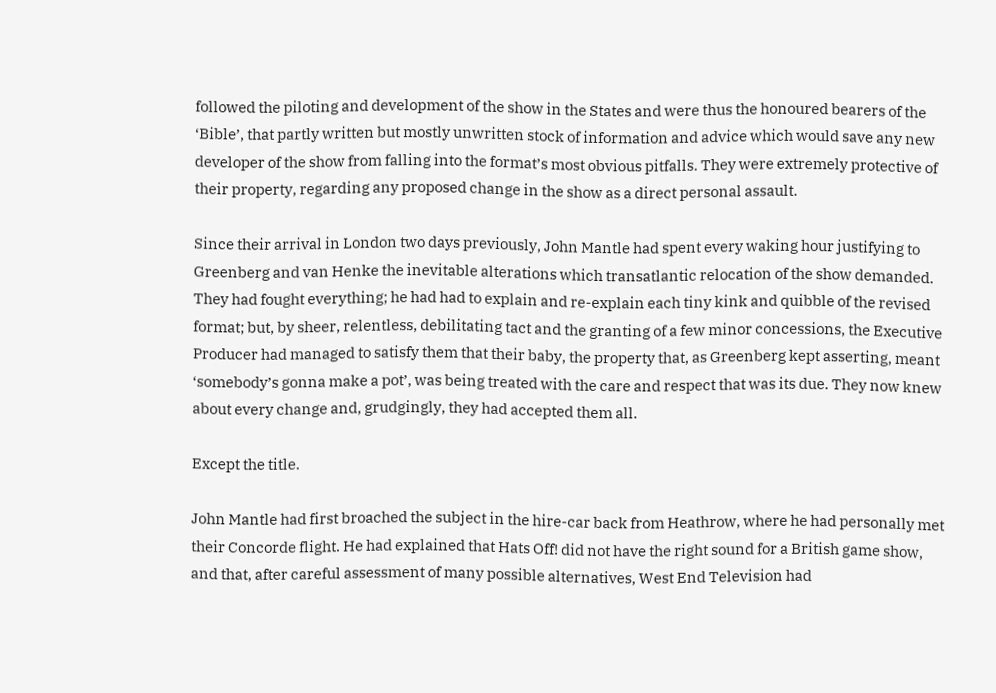followed the piloting and development of the show in the States and were thus the honoured bearers of the ‘Bible’, that partly written but mostly unwritten stock of information and advice which would save any new developer of the show from falling into the format’s most obvious pitfalls. They were extremely protective of their property, regarding any proposed change in the show as a direct personal assault.

Since their arrival in London two days previously, John Mantle had spent every waking hour justifying to Greenberg and van Henke the inevitable alterations which transatlantic relocation of the show demanded. They had fought everything; he had had to explain and re-explain each tiny kink and quibble of the revised format; but, by sheer, relentless, debilitating tact and the granting of a few minor concessions, the Executive Producer had managed to satisfy them that their baby, the property that, as Greenberg kept asserting, meant ‘somebody’s gonna make a pot’, was being treated with the care and respect that was its due. They now knew about every change and, grudgingly, they had accepted them all.

Except the title.

John Mantle had first broached the subject in the hire-car back from Heathrow, where he had personally met their Concorde flight. He had explained that Hats Off! did not have the right sound for a British game show, and that, after careful assessment of many possible alternatives, West End Television had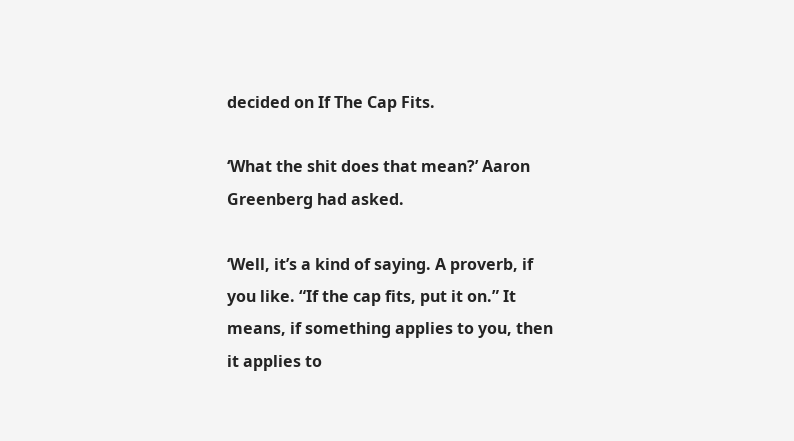decided on If The Cap Fits.

‘What the shit does that mean?’ Aaron Greenberg had asked.

‘Well, it’s a kind of saying. A proverb, if you like. “If the cap fits, put it on.” It means, if something applies to you, then it applies to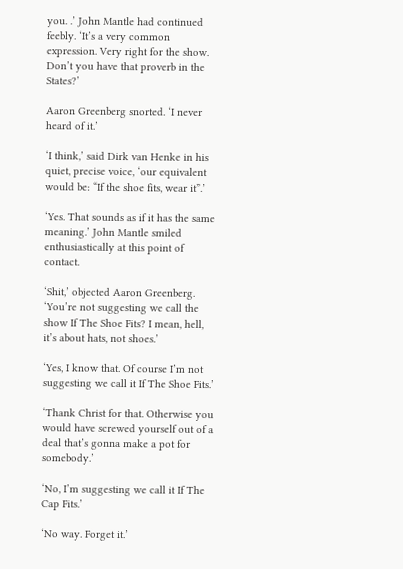you. .’ John Mantle had continued feebly. ‘It’s a very common expression. Very right for the show. Don’t you have that proverb in the States?’

Aaron Greenberg snorted. ‘I never heard of it.’

‘I think,’ said Dirk van Henke in his quiet, precise voice, ‘our equivalent would be: “If the shoe fits, wear it”.’

‘Yes. That sounds as if it has the same meaning.’ John Mantle smiled enthusiastically at this point of contact.

‘Shit,’ objected Aaron Greenberg. ‘You’re not suggesting we call the show If The Shoe Fits? I mean, hell, it’s about hats, not shoes.’

‘Yes, I know that. Of course I’m not suggesting we call it If The Shoe Fits.’

‘Thank Christ for that. Otherwise you would have screwed yourself out of a deal that’s gonna make a pot for somebody.’

‘No, I’m suggesting we call it If The Cap Fits.’

‘No way. Forget it.’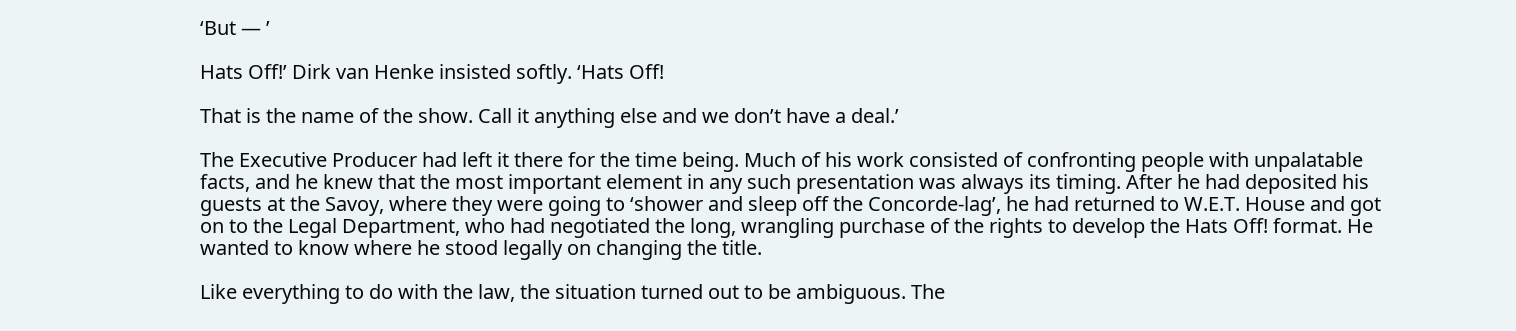‘But — ’

Hats Off!’ Dirk van Henke insisted softly. ‘Hats Off!

That is the name of the show. Call it anything else and we don’t have a deal.’

The Executive Producer had left it there for the time being. Much of his work consisted of confronting people with unpalatable facts, and he knew that the most important element in any such presentation was always its timing. After he had deposited his guests at the Savoy, where they were going to ‘shower and sleep off the Concorde-lag’, he had returned to W.E.T. House and got on to the Legal Department, who had negotiated the long, wrangling purchase of the rights to develop the Hats Off! format. He wanted to know where he stood legally on changing the title.

Like everything to do with the law, the situation turned out to be ambiguous. The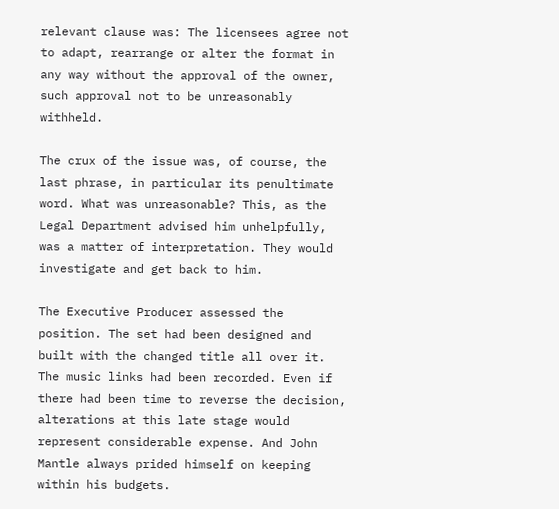relevant clause was: The licensees agree not to adapt, rearrange or alter the format in any way without the approval of the owner, such approval not to be unreasonably withheld.

The crux of the issue was, of course, the last phrase, in particular its penultimate word. What was unreasonable? This, as the Legal Department advised him unhelpfully, was a matter of interpretation. They would investigate and get back to him.

The Executive Producer assessed the position. The set had been designed and built with the changed title all over it. The music links had been recorded. Even if there had been time to reverse the decision, alterations at this late stage would represent considerable expense. And John Mantle always prided himself on keeping within his budgets.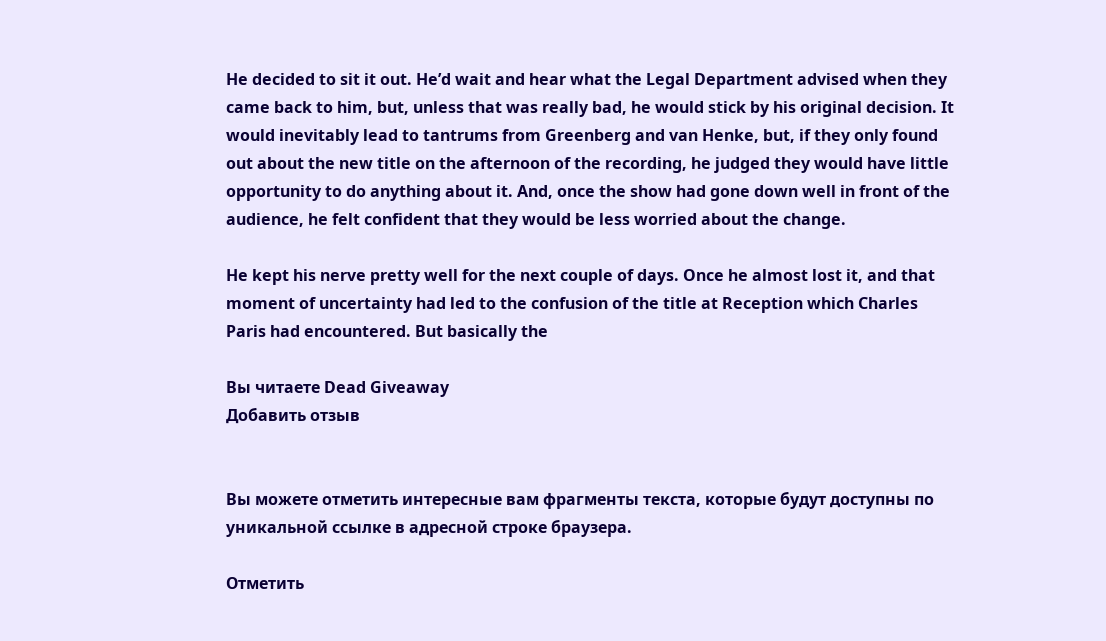He decided to sit it out. He’d wait and hear what the Legal Department advised when they came back to him, but, unless that was really bad, he would stick by his original decision. It would inevitably lead to tantrums from Greenberg and van Henke, but, if they only found out about the new title on the afternoon of the recording, he judged they would have little opportunity to do anything about it. And, once the show had gone down well in front of the audience, he felt confident that they would be less worried about the change.

He kept his nerve pretty well for the next couple of days. Once he almost lost it, and that moment of uncertainty had led to the confusion of the title at Reception which Charles Paris had encountered. But basically the

Вы читаете Dead Giveaway
Добавить отзыв


Вы можете отметить интересные вам фрагменты текста, которые будут доступны по уникальной ссылке в адресной строке браузера.

Отметить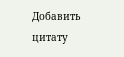Добавить цитату